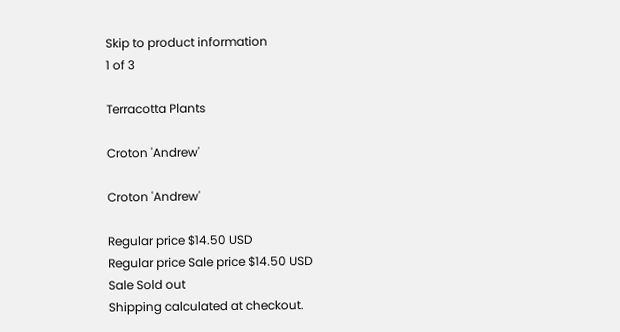Skip to product information
1 of 3

Terracotta Plants

Croton 'Andrew'

Croton 'Andrew'

Regular price $14.50 USD
Regular price Sale price $14.50 USD
Sale Sold out
Shipping calculated at checkout.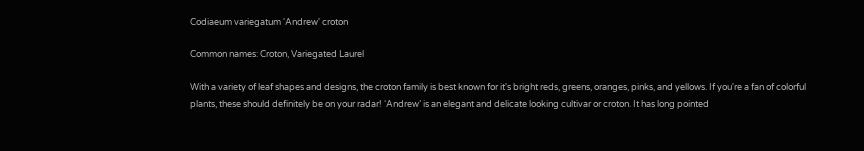Codiaeum variegatum 'Andrew' croton

Common names: Croton, Variegated Laurel

With a variety of leaf shapes and designs, the croton family is best known for it's bright reds, greens, oranges, pinks, and yellows. If you're a fan of colorful plants, these should definitely be on your radar! ‘Andrew’ is an elegant and delicate looking cultivar or croton. It has long pointed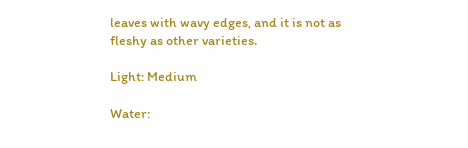leaves with wavy edges, and it is not as fleshy as other varieties.

Light: Medium

Water: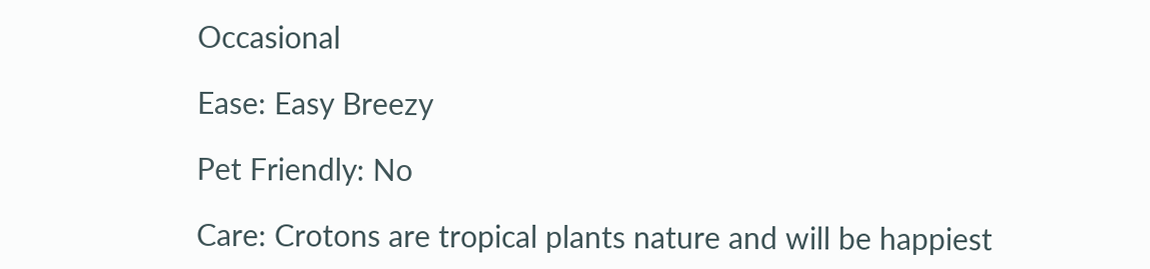Occasional

Ease: Easy Breezy

Pet Friendly: No

Care: Crotons are tropical plants nature and will be happiest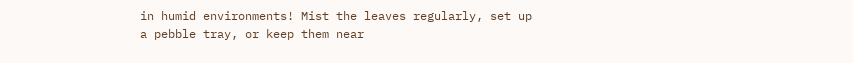in humid environments! Mist the leaves regularly, set up a pebble tray, or keep them near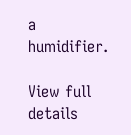a humidifier.

View full details